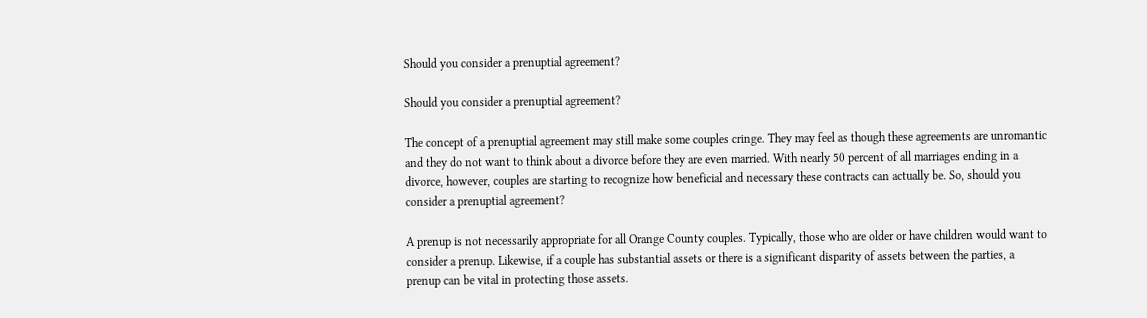Should you consider a prenuptial agreement?

Should you consider a prenuptial agreement?

The concept of a prenuptial agreement may still make some couples cringe. They may feel as though these agreements are unromantic and they do not want to think about a divorce before they are even married. With nearly 50 percent of all marriages ending in a divorce, however, couples are starting to recognize how beneficial and necessary these contracts can actually be. So, should you consider a prenuptial agreement?

A prenup is not necessarily appropriate for all Orange County couples. Typically, those who are older or have children would want to consider a prenup. Likewise, if a couple has substantial assets or there is a significant disparity of assets between the parties, a prenup can be vital in protecting those assets.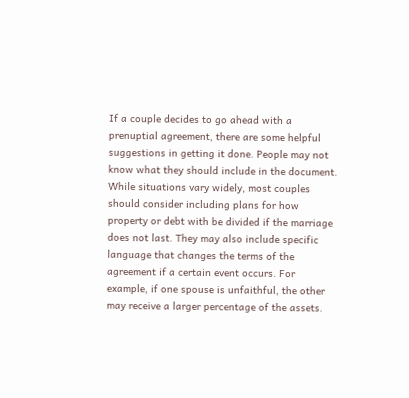If a couple decides to go ahead with a prenuptial agreement, there are some helpful suggestions in getting it done. People may not know what they should include in the document. While situations vary widely, most couples should consider including plans for how property or debt with be divided if the marriage does not last. They may also include specific language that changes the terms of the agreement if a certain event occurs. For example, if one spouse is unfaithful, the other may receive a larger percentage of the assets.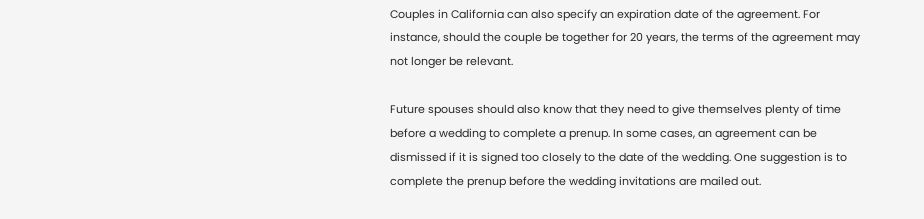Couples in California can also specify an expiration date of the agreement. For instance, should the couple be together for 20 years, the terms of the agreement may not longer be relevant.

Future spouses should also know that they need to give themselves plenty of time before a wedding to complete a prenup. In some cases, an agreement can be dismissed if it is signed too closely to the date of the wedding. One suggestion is to complete the prenup before the wedding invitations are mailed out.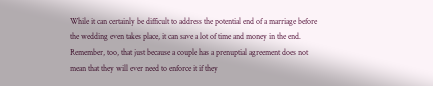While it can certainly be difficult to address the potential end of a marriage before the wedding even takes place, it can save a lot of time and money in the end. Remember, too, that just because a couple has a prenuptial agreement does not mean that they will ever need to enforce it if they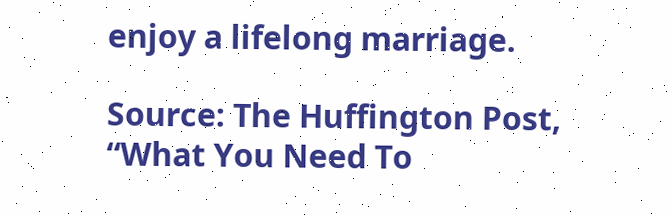enjoy a lifelong marriage.

Source: The Huffington Post, “What You Need To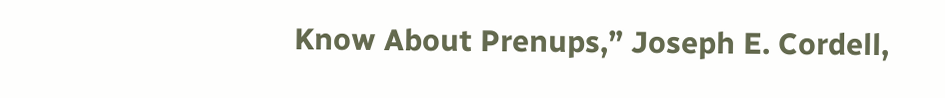Know About Prenups,” Joseph E. Cordell,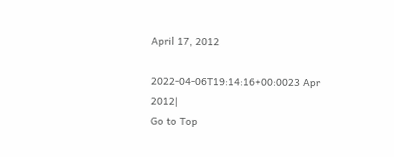April 17, 2012

2022-04-06T19:14:16+00:0023 Apr 2012|
Go to Top